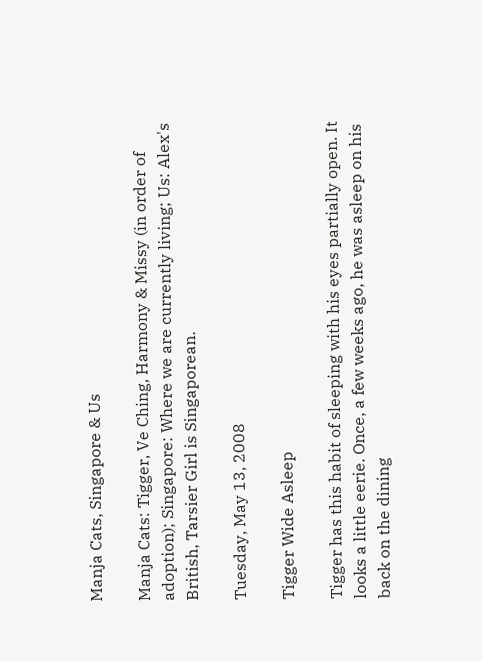Manja Cats, Singapore & Us

Manja Cats: Tigger, Ve Ching, Harmony & Missy (in order of adoption); Singapore: Where we are currently living; Us: Alex's British, Tarsier Girl is Singaporean.

Tuesday, May 13, 2008

Tigger Wide Asleep

Tigger has this habit of sleeping with his eyes partially open. It looks a little eerie. Once, a few weeks ago, he was asleep on his back on the dining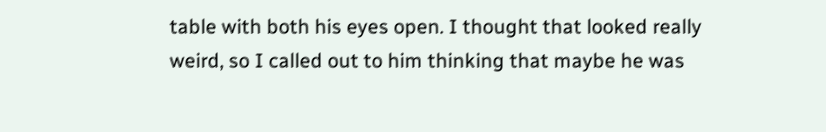table with both his eyes open. I thought that looked really weird, so I called out to him thinking that maybe he was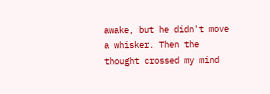awake, but he didn't move a whisker. Then the thought crossed my mind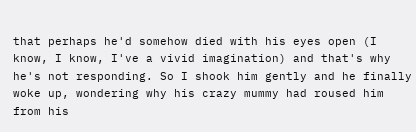that perhaps he'd somehow died with his eyes open (I know, I know, I've a vivid imagination) and that's why he's not responding. So I shook him gently and he finally woke up, wondering why his crazy mummy had roused him from his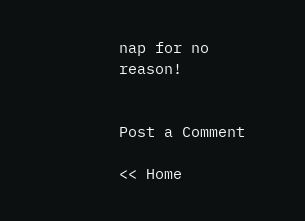nap for no reason!


Post a Comment

<< Home